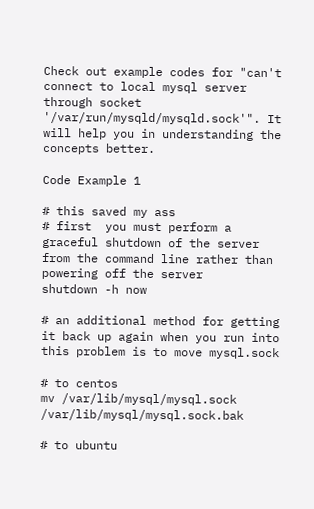Check out example codes for "can't connect to local mysql server through socket '/var/run/mysqld/mysqld.sock'". It will help you in understanding the concepts better.

Code Example 1

# this saved my ass
# first  you must perform a graceful shutdown of the server from the command line rather than powering off the server
shutdown -h now

# an additional method for getting it back up again when you run into this problem is to move mysql.sock

# to centos
mv /var/lib/mysql/mysql.sock /var/lib/mysql/mysql.sock.bak

# to ubuntu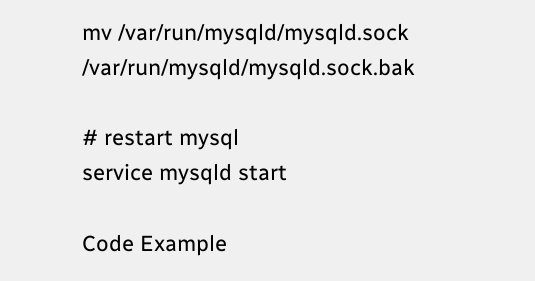mv /var/run/mysqld/mysqld.sock /var/run/mysqld/mysqld.sock.bak

# restart mysql
service mysqld start

Code Example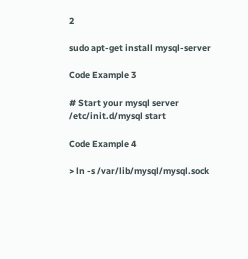2

sudo apt-get install mysql-server

Code Example 3

# Start your mysql server
/etc/init.d/mysql start

Code Example 4

> ln -s /var/lib/mysql/mysql.sock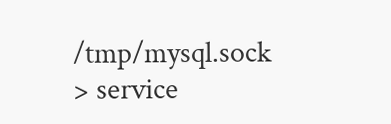/tmp/mysql.sock
> service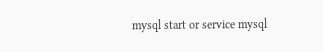mysql start or service mysql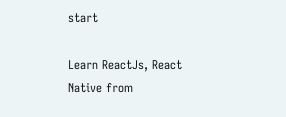start

Learn ReactJs, React Native from